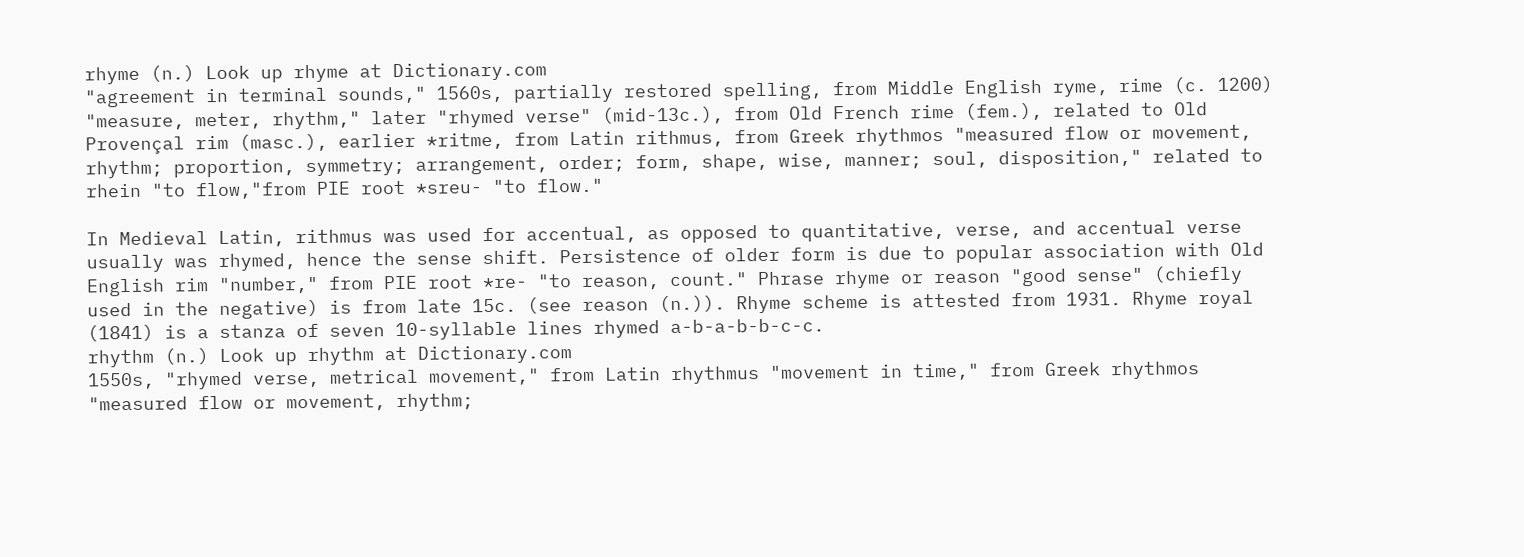rhyme (n.) Look up rhyme at Dictionary.com
"agreement in terminal sounds," 1560s, partially restored spelling, from Middle English ryme, rime (c. 1200) "measure, meter, rhythm," later "rhymed verse" (mid-13c.), from Old French rime (fem.), related to Old Provençal rim (masc.), earlier *ritme, from Latin rithmus, from Greek rhythmos "measured flow or movement, rhythm; proportion, symmetry; arrangement, order; form, shape, wise, manner; soul, disposition," related to rhein "to flow,"from PIE root *sreu- "to flow."

In Medieval Latin, rithmus was used for accentual, as opposed to quantitative, verse, and accentual verse usually was rhymed, hence the sense shift. Persistence of older form is due to popular association with Old English rim "number," from PIE root *re- "to reason, count." Phrase rhyme or reason "good sense" (chiefly used in the negative) is from late 15c. (see reason (n.)). Rhyme scheme is attested from 1931. Rhyme royal (1841) is a stanza of seven 10-syllable lines rhymed a-b-a-b-b-c-c.
rhythm (n.) Look up rhythm at Dictionary.com
1550s, "rhymed verse, metrical movement," from Latin rhythmus "movement in time," from Greek rhythmos "measured flow or movement, rhythm;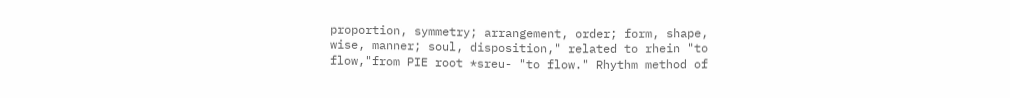proportion, symmetry; arrangement, order; form, shape, wise, manner; soul, disposition," related to rhein "to flow,"from PIE root *sreu- "to flow." Rhythm method of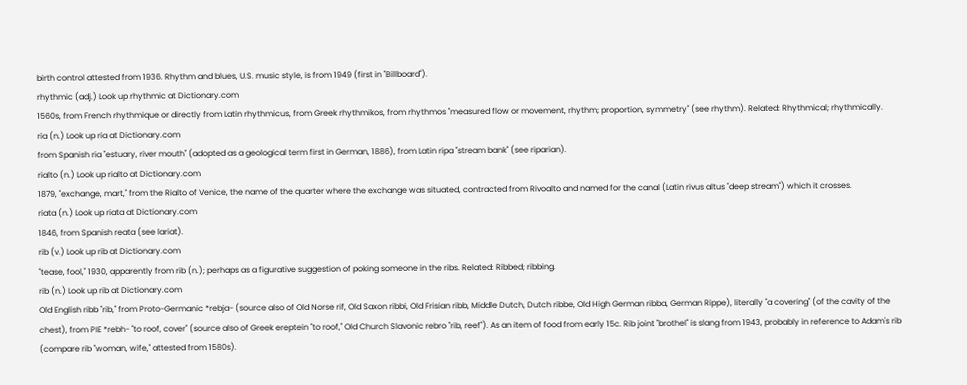birth control attested from 1936. Rhythm and blues, U.S. music style, is from 1949 (first in "Billboard").
rhythmic (adj.) Look up rhythmic at Dictionary.com
1560s, from French rhythmique or directly from Latin rhythmicus, from Greek rhythmikos, from rhythmos "measured flow or movement, rhythm; proportion, symmetry" (see rhythm). Related: Rhythmical; rhythmically.
ria (n.) Look up ria at Dictionary.com
from Spanish ria "estuary, river mouth" (adopted as a geological term first in German, 1886), from Latin ripa "stream bank" (see riparian).
rialto (n.) Look up rialto at Dictionary.com
1879, "exchange, mart," from the Rialto of Venice, the name of the quarter where the exchange was situated, contracted from Rivoalto and named for the canal (Latin rivus altus "deep stream") which it crosses.
riata (n.) Look up riata at Dictionary.com
1846, from Spanish reata (see lariat).
rib (v.) Look up rib at Dictionary.com
"tease, fool," 1930, apparently from rib (n.); perhaps as a figurative suggestion of poking someone in the ribs. Related: Ribbed; ribbing.
rib (n.) Look up rib at Dictionary.com
Old English ribb "rib," from Proto-Germanic *rebja- (source also of Old Norse rif, Old Saxon ribbi, Old Frisian ribb, Middle Dutch, Dutch ribbe, Old High German ribba, German Rippe), literally "a covering" (of the cavity of the chest), from PIE *rebh- "to roof, cover" (source also of Greek ereptein "to roof," Old Church Slavonic rebro "rib, reef"). As an item of food from early 15c. Rib joint "brothel" is slang from 1943, probably in reference to Adam's rib (compare rib "woman, wife," attested from 1580s).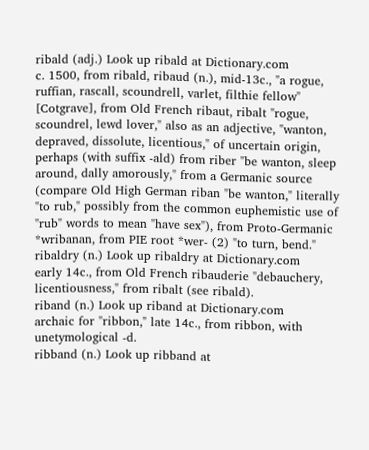ribald (adj.) Look up ribald at Dictionary.com
c. 1500, from ribald, ribaud (n.), mid-13c., "a rogue, ruffian, rascall, scoundrell, varlet, filthie fellow" [Cotgrave], from Old French ribaut, ribalt "rogue, scoundrel, lewd lover," also as an adjective, "wanton, depraved, dissolute, licentious," of uncertain origin, perhaps (with suffix -ald) from riber "be wanton, sleep around, dally amorously," from a Germanic source (compare Old High German riban "be wanton," literally "to rub," possibly from the common euphemistic use of "rub" words to mean "have sex"), from Proto-Germanic *wribanan, from PIE root *wer- (2) "to turn, bend."
ribaldry (n.) Look up ribaldry at Dictionary.com
early 14c., from Old French ribauderie "debauchery, licentiousness," from ribalt (see ribald).
riband (n.) Look up riband at Dictionary.com
archaic for "ribbon," late 14c., from ribbon, with unetymological -d.
ribband (n.) Look up ribband at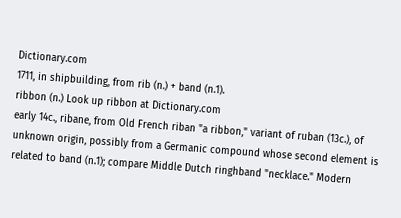Dictionary.com
1711, in shipbuilding, from rib (n.) + band (n.1).
ribbon (n.) Look up ribbon at Dictionary.com
early 14c., ribane, from Old French riban "a ribbon," variant of ruban (13c.), of unknown origin, possibly from a Germanic compound whose second element is related to band (n.1); compare Middle Dutch ringhband "necklace." Modern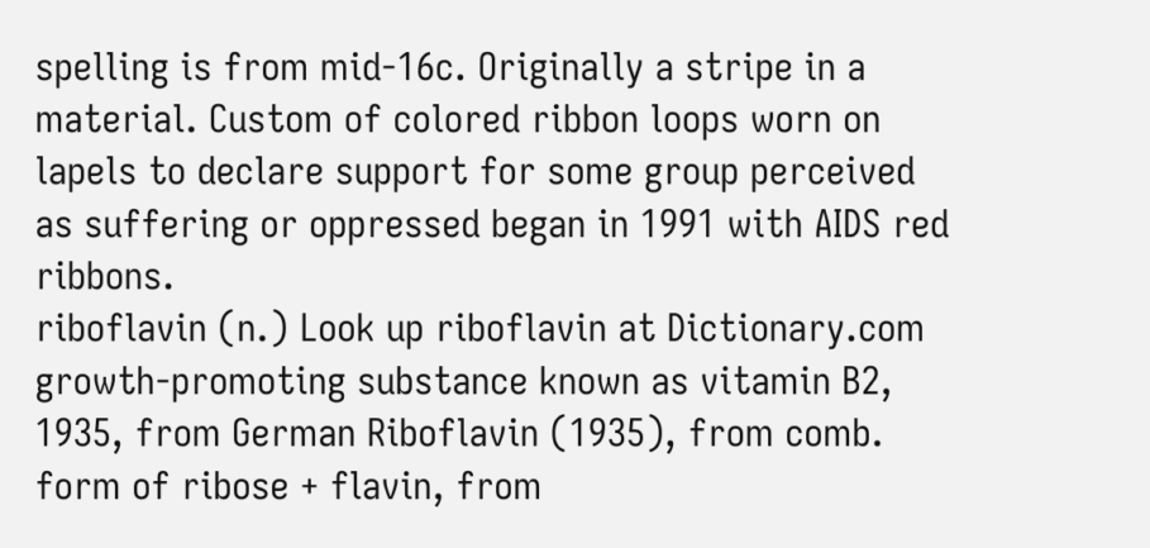spelling is from mid-16c. Originally a stripe in a material. Custom of colored ribbon loops worn on lapels to declare support for some group perceived as suffering or oppressed began in 1991 with AIDS red ribbons.
riboflavin (n.) Look up riboflavin at Dictionary.com
growth-promoting substance known as vitamin B2, 1935, from German Riboflavin (1935), from comb. form of ribose + flavin, from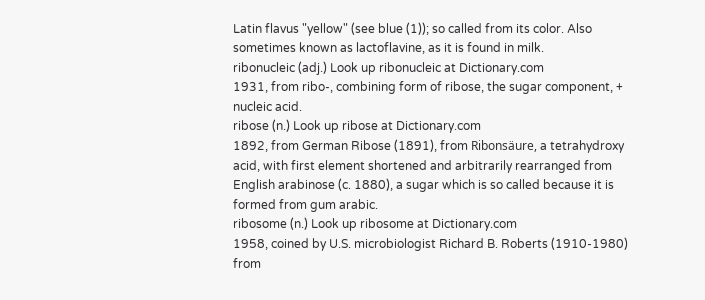Latin flavus "yellow" (see blue (1)); so called from its color. Also sometimes known as lactoflavine, as it is found in milk.
ribonucleic (adj.) Look up ribonucleic at Dictionary.com
1931, from ribo-, combining form of ribose, the sugar component, + nucleic acid.
ribose (n.) Look up ribose at Dictionary.com
1892, from German Ribose (1891), from Ribonsäure, a tetrahydroxy acid, with first element shortened and arbitrarily rearranged from English arabinose (c. 1880), a sugar which is so called because it is formed from gum arabic.
ribosome (n.) Look up ribosome at Dictionary.com
1958, coined by U.S. microbiologist Richard B. Roberts (1910-1980) from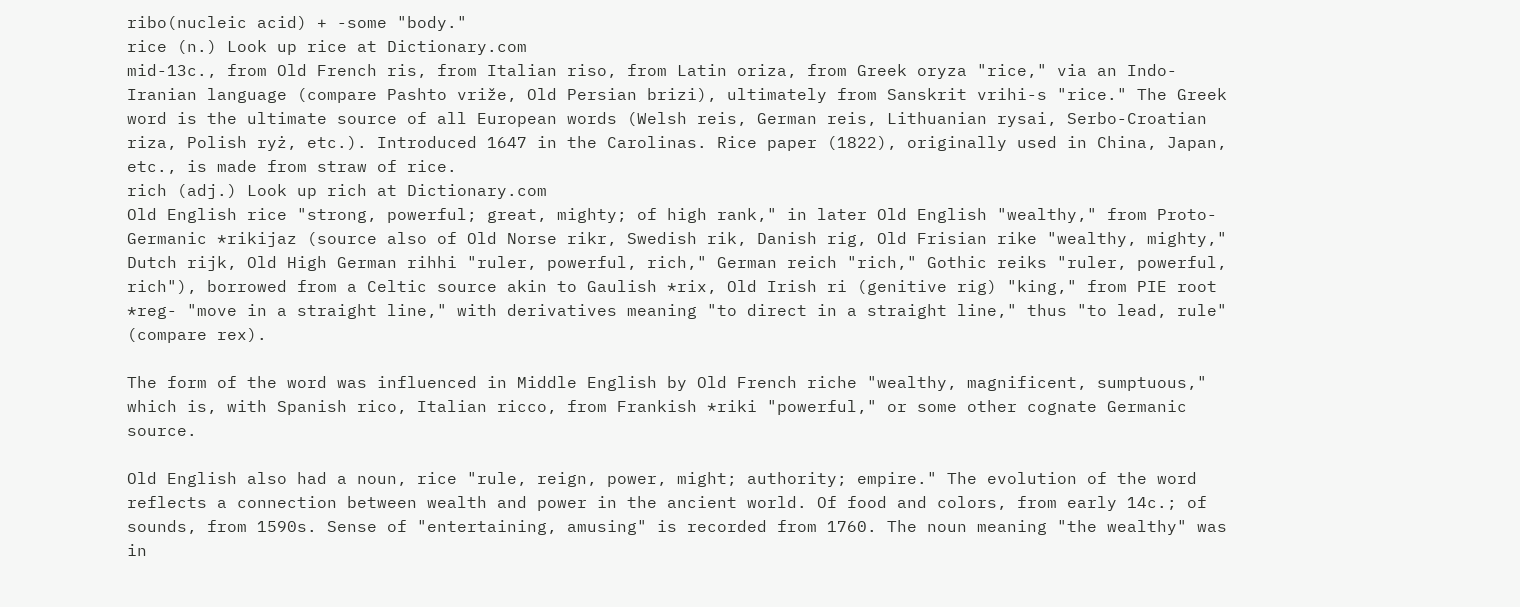ribo(nucleic acid) + -some "body."
rice (n.) Look up rice at Dictionary.com
mid-13c., from Old French ris, from Italian riso, from Latin oriza, from Greek oryza "rice," via an Indo-Iranian language (compare Pashto vriže, Old Persian brizi), ultimately from Sanskrit vrihi-s "rice." The Greek word is the ultimate source of all European words (Welsh reis, German reis, Lithuanian rysai, Serbo-Croatian riza, Polish ryż, etc.). Introduced 1647 in the Carolinas. Rice paper (1822), originally used in China, Japan, etc., is made from straw of rice.
rich (adj.) Look up rich at Dictionary.com
Old English rice "strong, powerful; great, mighty; of high rank," in later Old English "wealthy," from Proto-Germanic *rikijaz (source also of Old Norse rikr, Swedish rik, Danish rig, Old Frisian rike "wealthy, mighty," Dutch rijk, Old High German rihhi "ruler, powerful, rich," German reich "rich," Gothic reiks "ruler, powerful, rich"), borrowed from a Celtic source akin to Gaulish *rix, Old Irish ri (genitive rig) "king," from PIE root *reg- "move in a straight line," with derivatives meaning "to direct in a straight line," thus "to lead, rule" (compare rex).

The form of the word was influenced in Middle English by Old French riche "wealthy, magnificent, sumptuous," which is, with Spanish rico, Italian ricco, from Frankish *riki "powerful," or some other cognate Germanic source.

Old English also had a noun, rice "rule, reign, power, might; authority; empire." The evolution of the word reflects a connection between wealth and power in the ancient world. Of food and colors, from early 14c.; of sounds, from 1590s. Sense of "entertaining, amusing" is recorded from 1760. The noun meaning "the wealthy" was in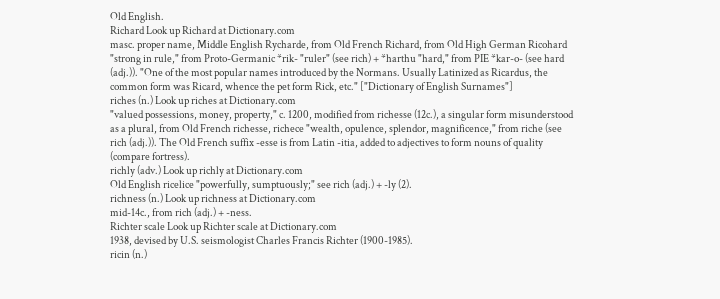Old English.
Richard Look up Richard at Dictionary.com
masc. proper name, Middle English Rycharde, from Old French Richard, from Old High German Ricohard "strong in rule," from Proto-Germanic *rik- "ruler" (see rich) + *harthu "hard," from PIE *kar-o- (see hard (adj.)). "One of the most popular names introduced by the Normans. Usually Latinized as Ricardus, the common form was Ricard, whence the pet form Rick, etc." ["Dictionary of English Surnames"]
riches (n.) Look up riches at Dictionary.com
"valued possessions, money, property," c. 1200, modified from richesse (12c.), a singular form misunderstood as a plural, from Old French richesse, richece "wealth, opulence, splendor, magnificence," from riche (see rich (adj.)). The Old French suffix -esse is from Latin -itia, added to adjectives to form nouns of quality (compare fortress).
richly (adv.) Look up richly at Dictionary.com
Old English ricelice "powerfully, sumptuously;" see rich (adj.) + -ly (2).
richness (n.) Look up richness at Dictionary.com
mid-14c., from rich (adj.) + -ness.
Richter scale Look up Richter scale at Dictionary.com
1938, devised by U.S. seismologist Charles Francis Richter (1900-1985).
ricin (n.)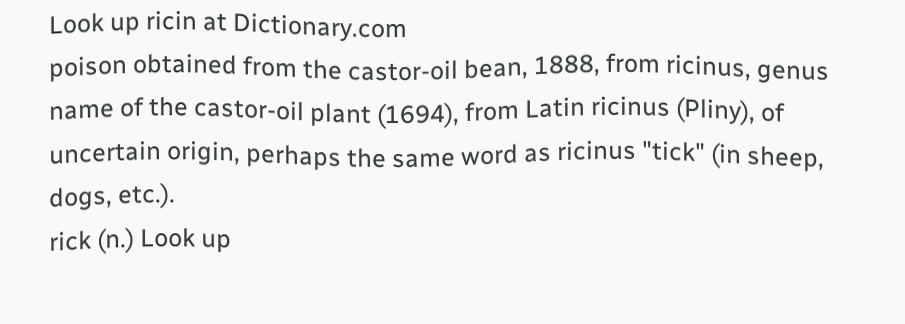Look up ricin at Dictionary.com
poison obtained from the castor-oil bean, 1888, from ricinus, genus name of the castor-oil plant (1694), from Latin ricinus (Pliny), of uncertain origin, perhaps the same word as ricinus "tick" (in sheep, dogs, etc.).
rick (n.) Look up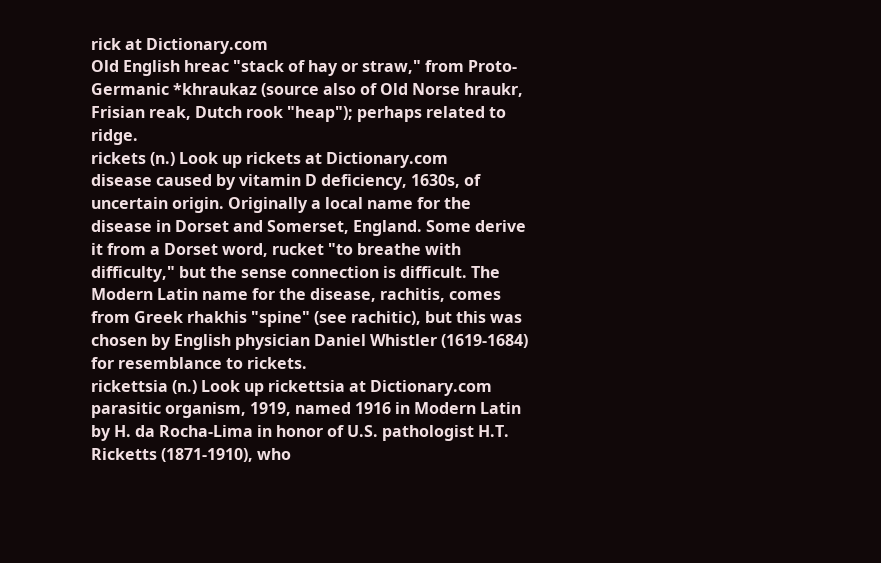rick at Dictionary.com
Old English hreac "stack of hay or straw," from Proto-Germanic *khraukaz (source also of Old Norse hraukr, Frisian reak, Dutch rook "heap"); perhaps related to ridge.
rickets (n.) Look up rickets at Dictionary.com
disease caused by vitamin D deficiency, 1630s, of uncertain origin. Originally a local name for the disease in Dorset and Somerset, England. Some derive it from a Dorset word, rucket "to breathe with difficulty," but the sense connection is difficult. The Modern Latin name for the disease, rachitis, comes from Greek rhakhis "spine" (see rachitic), but this was chosen by English physician Daniel Whistler (1619-1684) for resemblance to rickets.
rickettsia (n.) Look up rickettsia at Dictionary.com
parasitic organism, 1919, named 1916 in Modern Latin by H. da Rocha-Lima in honor of U.S. pathologist H.T. Ricketts (1871-1910), who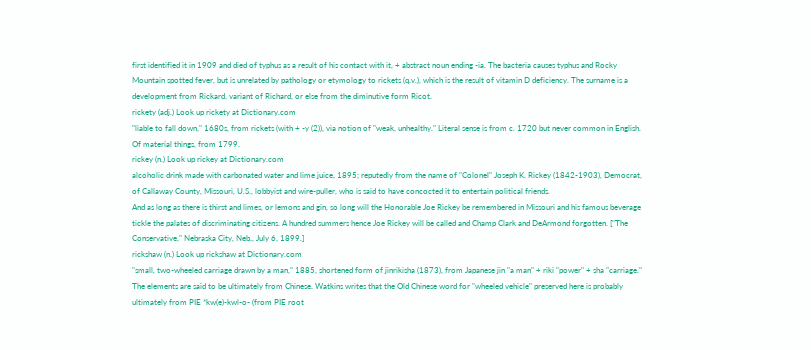first identified it in 1909 and died of typhus as a result of his contact with it, + abstract noun ending -ia. The bacteria causes typhus and Rocky Mountain spotted fever, but is unrelated by pathology or etymology to rickets (q.v.), which is the result of vitamin D deficiency. The surname is a development from Rickard, variant of Richard, or else from the diminutive form Ricot.
rickety (adj.) Look up rickety at Dictionary.com
"liable to fall down," 1680s, from rickets (with + -y (2)), via notion of "weak, unhealthy." Literal sense is from c. 1720 but never common in English. Of material things, from 1799.
rickey (n.) Look up rickey at Dictionary.com
alcoholic drink made with carbonated water and lime juice, 1895; reputedly from the name of "Colonel" Joseph K. Rickey (1842-1903), Democrat, of Callaway County, Missouri, U.S., lobbyist and wire-puller, who is said to have concocted it to entertain political friends.
And as long as there is thirst and limes, or lemons and gin, so long will the Honorable Joe Rickey be remembered in Missouri and his famous beverage tickle the palates of discriminating citizens. A hundred summers hence Joe Rickey will be called and Champ Clark and DeArmond forgotten. ["The Conservative," Nebraska City, Neb., July 6, 1899.]
rickshaw (n.) Look up rickshaw at Dictionary.com
"small, two-wheeled carriage drawn by a man," 1885, shortened form of jinrikisha (1873), from Japanese jin "a man" + riki "power" + sha "carriage." The elements are said to be ultimately from Chinese. Watkins writes that the Old Chinese word for "wheeled vehicle" preserved here is probably ultimately from PIE *kw(e)-kwl-o- (from PIE root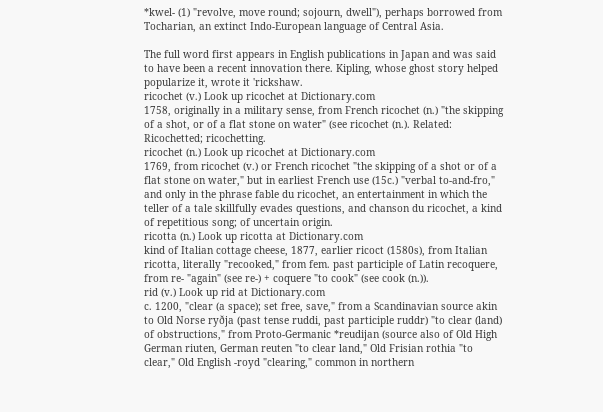*kwel- (1) "revolve, move round; sojourn, dwell"), perhaps borrowed from Tocharian, an extinct Indo-European language of Central Asia.

The full word first appears in English publications in Japan and was said to have been a recent innovation there. Kipling, whose ghost story helped popularize it, wrote it 'rickshaw.
ricochet (v.) Look up ricochet at Dictionary.com
1758, originally in a military sense, from French ricochet (n.) "the skipping of a shot, or of a flat stone on water" (see ricochet (n.). Related: Ricochetted; ricochetting.
ricochet (n.) Look up ricochet at Dictionary.com
1769, from ricochet (v.) or French ricochet "the skipping of a shot or of a flat stone on water," but in earliest French use (15c.) "verbal to-and-fro," and only in the phrase fable du ricochet, an entertainment in which the teller of a tale skillfully evades questions, and chanson du ricochet, a kind of repetitious song; of uncertain origin.
ricotta (n.) Look up ricotta at Dictionary.com
kind of Italian cottage cheese, 1877, earlier ricoct (1580s), from Italian ricotta, literally "recooked," from fem. past participle of Latin recoquere, from re- "again" (see re-) + coquere "to cook" (see cook (n.)).
rid (v.) Look up rid at Dictionary.com
c. 1200, "clear (a space); set free, save," from a Scandinavian source akin to Old Norse ryðja (past tense ruddi, past participle ruddr) "to clear (land) of obstructions," from Proto-Germanic *reudijan (source also of Old High German riuten, German reuten "to clear land," Old Frisian rothia "to clear," Old English -royd "clearing," common in northern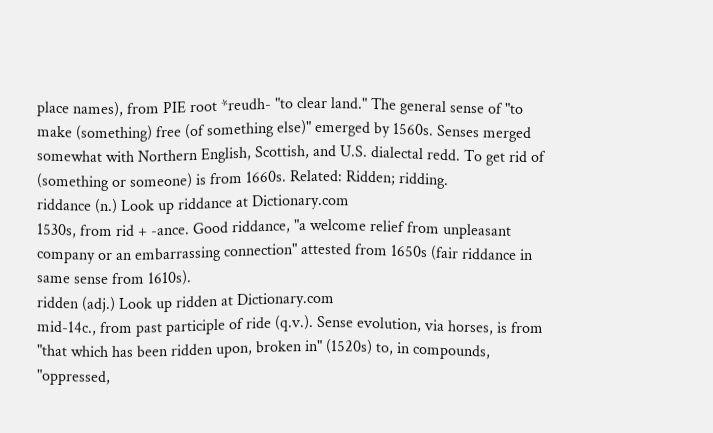place names), from PIE root *reudh- "to clear land." The general sense of "to make (something) free (of something else)" emerged by 1560s. Senses merged somewhat with Northern English, Scottish, and U.S. dialectal redd. To get rid of (something or someone) is from 1660s. Related: Ridden; ridding.
riddance (n.) Look up riddance at Dictionary.com
1530s, from rid + -ance. Good riddance, "a welcome relief from unpleasant company or an embarrassing connection" attested from 1650s (fair riddance in same sense from 1610s).
ridden (adj.) Look up ridden at Dictionary.com
mid-14c., from past participle of ride (q.v.). Sense evolution, via horses, is from "that which has been ridden upon, broken in" (1520s) to, in compounds, "oppressed,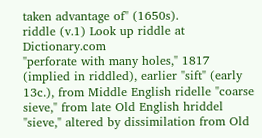taken advantage of" (1650s).
riddle (v.1) Look up riddle at Dictionary.com
"perforate with many holes," 1817 (implied in riddled), earlier "sift" (early 13c.), from Middle English ridelle "coarse sieve," from late Old English hriddel "sieve," altered by dissimilation from Old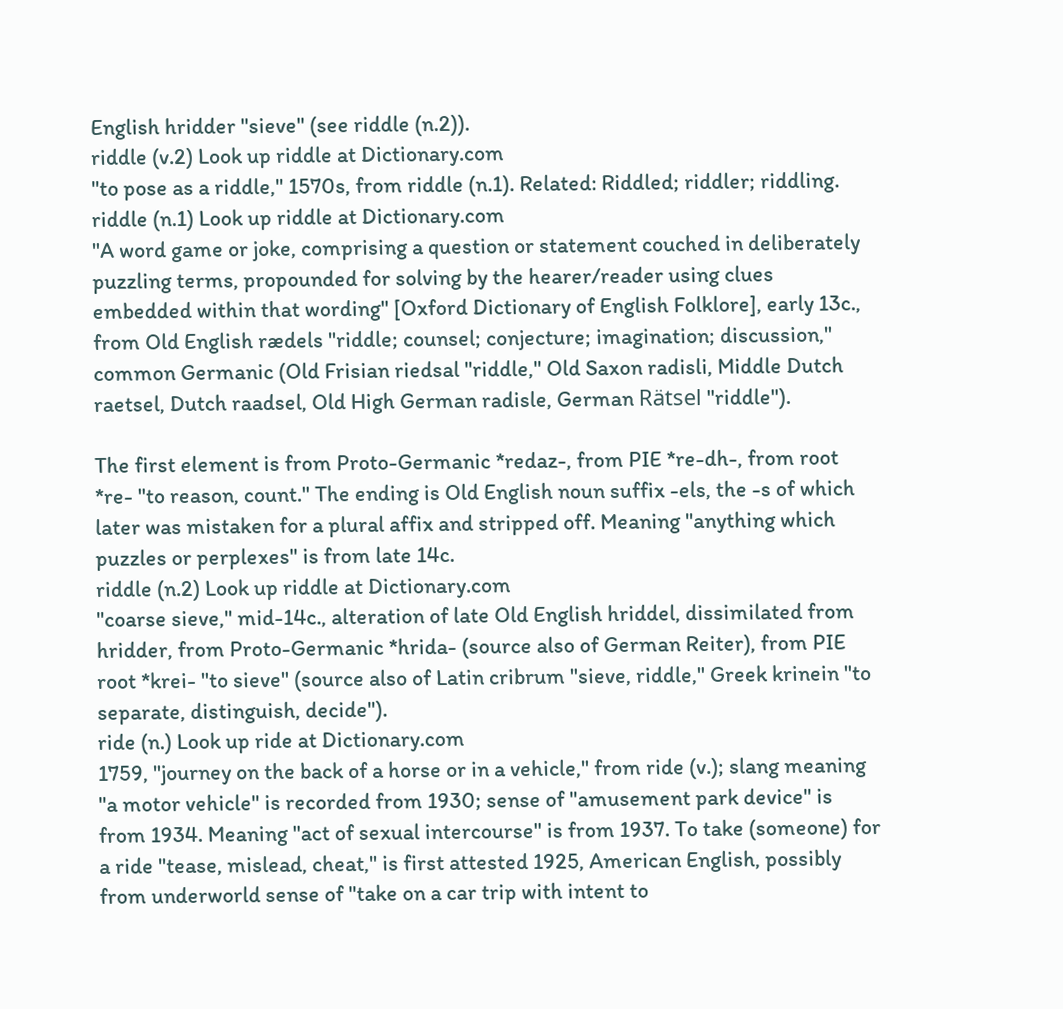English hridder "sieve" (see riddle (n.2)).
riddle (v.2) Look up riddle at Dictionary.com
"to pose as a riddle," 1570s, from riddle (n.1). Related: Riddled; riddler; riddling.
riddle (n.1) Look up riddle at Dictionary.com
"A word game or joke, comprising a question or statement couched in deliberately puzzling terms, propounded for solving by the hearer/reader using clues embedded within that wording" [Oxford Dictionary of English Folklore], early 13c., from Old English rædels "riddle; counsel; conjecture; imagination; discussion," common Germanic (Old Frisian riedsal "riddle," Old Saxon radisli, Middle Dutch raetsel, Dutch raadsel, Old High German radisle, German Rätsel "riddle").

The first element is from Proto-Germanic *redaz-, from PIE *re-dh-, from root *re- "to reason, count." The ending is Old English noun suffix -els, the -s of which later was mistaken for a plural affix and stripped off. Meaning "anything which puzzles or perplexes" is from late 14c.
riddle (n.2) Look up riddle at Dictionary.com
"coarse sieve," mid-14c., alteration of late Old English hriddel, dissimilated from hridder, from Proto-Germanic *hrida- (source also of German Reiter), from PIE root *krei- "to sieve" (source also of Latin cribrum "sieve, riddle," Greek krinein "to separate, distinguish, decide").
ride (n.) Look up ride at Dictionary.com
1759, "journey on the back of a horse or in a vehicle," from ride (v.); slang meaning "a motor vehicle" is recorded from 1930; sense of "amusement park device" is from 1934. Meaning "act of sexual intercourse" is from 1937. To take (someone) for a ride "tease, mislead, cheat," is first attested 1925, American English, possibly from underworld sense of "take on a car trip with intent to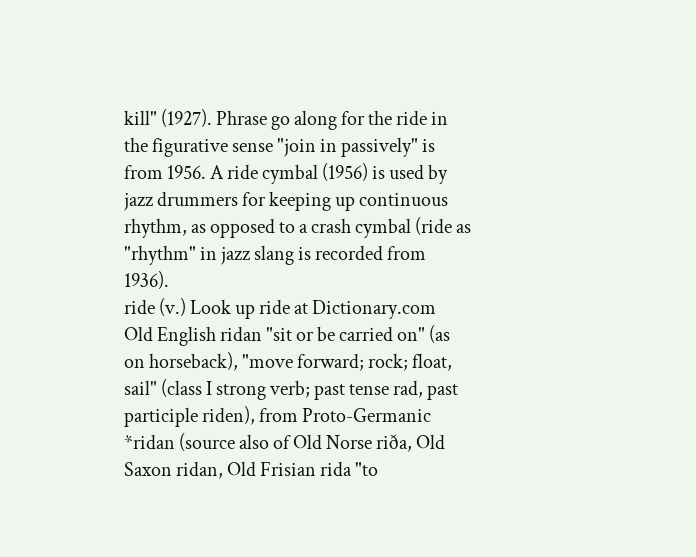kill" (1927). Phrase go along for the ride in the figurative sense "join in passively" is from 1956. A ride cymbal (1956) is used by jazz drummers for keeping up continuous rhythm, as opposed to a crash cymbal (ride as "rhythm" in jazz slang is recorded from 1936).
ride (v.) Look up ride at Dictionary.com
Old English ridan "sit or be carried on" (as on horseback), "move forward; rock; float, sail" (class I strong verb; past tense rad, past participle riden), from Proto-Germanic *ridan (source also of Old Norse riða, Old Saxon ridan, Old Frisian rida "to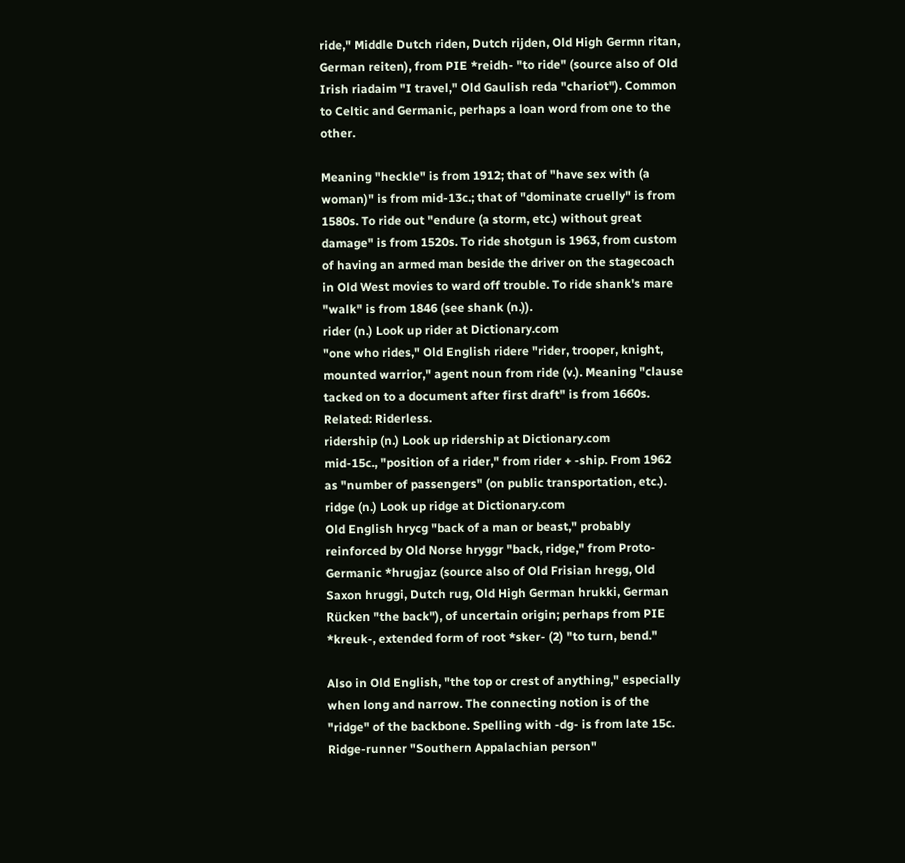ride," Middle Dutch riden, Dutch rijden, Old High Germn ritan, German reiten), from PIE *reidh- "to ride" (source also of Old Irish riadaim "I travel," Old Gaulish reda "chariot"). Common to Celtic and Germanic, perhaps a loan word from one to the other.

Meaning "heckle" is from 1912; that of "have sex with (a woman)" is from mid-13c.; that of "dominate cruelly" is from 1580s. To ride out "endure (a storm, etc.) without great damage" is from 1520s. To ride shotgun is 1963, from custom of having an armed man beside the driver on the stagecoach in Old West movies to ward off trouble. To ride shank's mare "walk" is from 1846 (see shank (n.)).
rider (n.) Look up rider at Dictionary.com
"one who rides," Old English ridere "rider, trooper, knight, mounted warrior," agent noun from ride (v.). Meaning "clause tacked on to a document after first draft" is from 1660s. Related: Riderless.
ridership (n.) Look up ridership at Dictionary.com
mid-15c., "position of a rider," from rider + -ship. From 1962 as "number of passengers" (on public transportation, etc.).
ridge (n.) Look up ridge at Dictionary.com
Old English hrycg "back of a man or beast," probably reinforced by Old Norse hryggr "back, ridge," from Proto-Germanic *hrugjaz (source also of Old Frisian hregg, Old Saxon hruggi, Dutch rug, Old High German hrukki, German Rücken "the back"), of uncertain origin; perhaps from PIE *kreuk-, extended form of root *sker- (2) "to turn, bend."

Also in Old English, "the top or crest of anything," especially when long and narrow. The connecting notion is of the "ridge" of the backbone. Spelling with -dg- is from late 15c. Ridge-runner "Southern Appalachian person"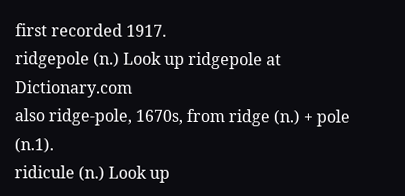first recorded 1917.
ridgepole (n.) Look up ridgepole at Dictionary.com
also ridge-pole, 1670s, from ridge (n.) + pole (n.1).
ridicule (n.) Look up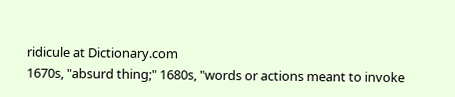ridicule at Dictionary.com
1670s, "absurd thing;" 1680s, "words or actions meant to invoke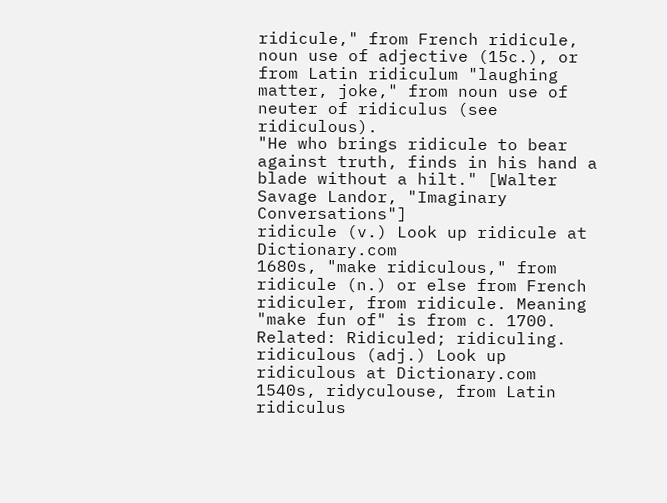ridicule," from French ridicule, noun use of adjective (15c.), or from Latin ridiculum "laughing matter, joke," from noun use of neuter of ridiculus (see ridiculous).
"He who brings ridicule to bear against truth, finds in his hand a blade without a hilt." [Walter Savage Landor, "Imaginary Conversations"]
ridicule (v.) Look up ridicule at Dictionary.com
1680s, "make ridiculous," from ridicule (n.) or else from French ridiculer, from ridicule. Meaning "make fun of" is from c. 1700. Related: Ridiculed; ridiculing.
ridiculous (adj.) Look up ridiculous at Dictionary.com
1540s, ridyculouse, from Latin ridiculus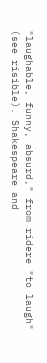"laughable, funny, absurd," from ridere "to laugh" (see risible). Shakespeare and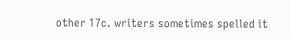other 17c. writers sometimes spelled it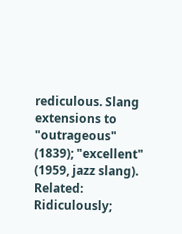rediculous. Slang extensions to "outrageous" (1839); "excellent" (1959, jazz slang). Related: Ridiculously;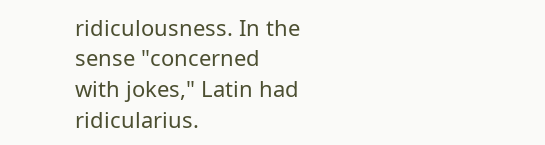ridiculousness. In the sense "concerned with jokes," Latin had ridicularius.